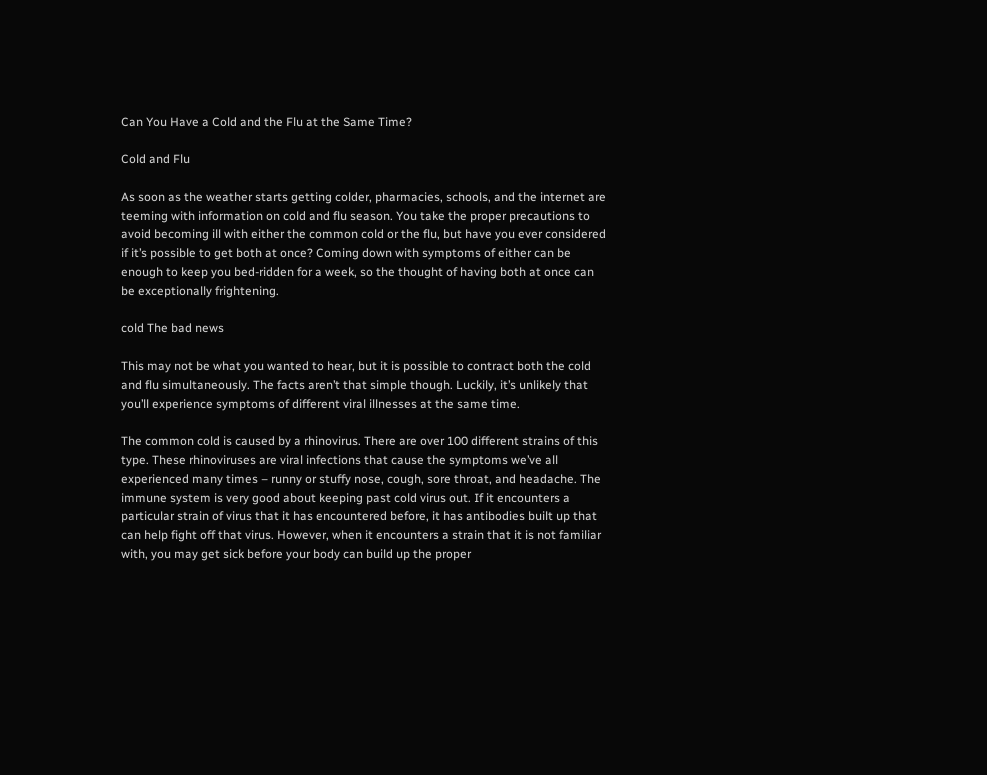Can You Have a Cold and the Flu at the Same Time?

Cold and Flu

As soon as the weather starts getting colder, pharmacies, schools, and the internet are teeming with information on cold and flu season. You take the proper precautions to avoid becoming ill with either the common cold or the flu, but have you ever considered if it’s possible to get both at once? Coming down with symptoms of either can be enough to keep you bed-ridden for a week, so the thought of having both at once can be exceptionally frightening.

cold The bad news

This may not be what you wanted to hear, but it is possible to contract both the cold and flu simultaneously. The facts aren’t that simple though. Luckily, it’s unlikely that you’ll experience symptoms of different viral illnesses at the same time.

The common cold is caused by a rhinovirus. There are over 100 different strains of this type. These rhinoviruses are viral infections that cause the symptoms we’ve all experienced many times – runny or stuffy nose, cough, sore throat, and headache. The immune system is very good about keeping past cold virus out. If it encounters a particular strain of virus that it has encountered before, it has antibodies built up that can help fight off that virus. However, when it encounters a strain that it is not familiar with, you may get sick before your body can build up the proper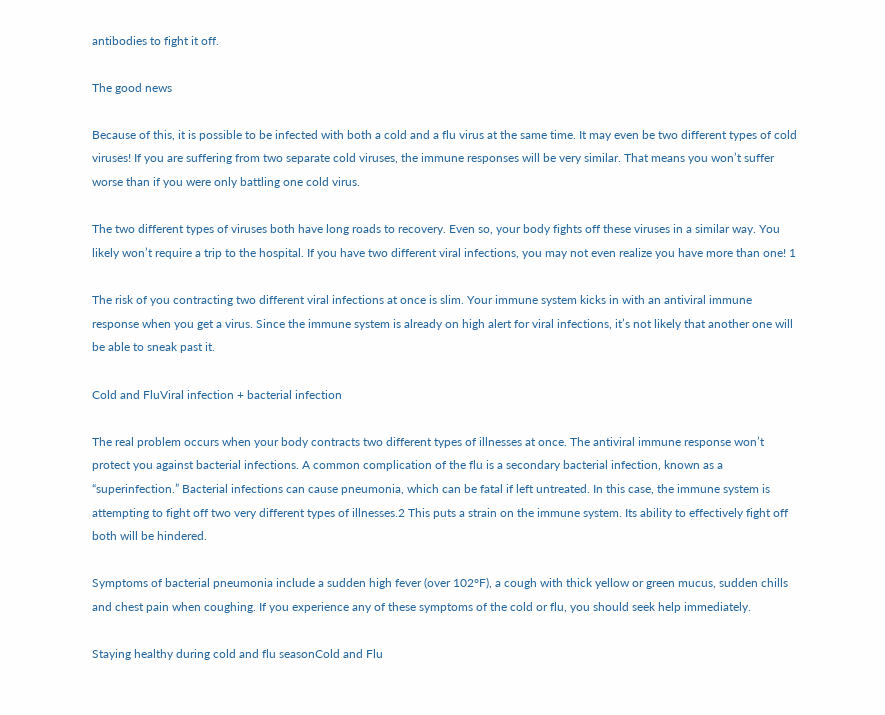antibodies to fight it off.

The good news

Because of this, it is possible to be infected with both a cold and a flu virus at the same time. It may even be two different types of cold viruses! If you are suffering from two separate cold viruses, the immune responses will be very similar. That means you won’t suffer worse than if you were only battling one cold virus.

The two different types of viruses both have long roads to recovery. Even so, your body fights off these viruses in a similar way. You likely won’t require a trip to the hospital. If you have two different viral infections, you may not even realize you have more than one! 1

The risk of you contracting two different viral infections at once is slim. Your immune system kicks in with an antiviral immune response when you get a virus. Since the immune system is already on high alert for viral infections, it’s not likely that another one will be able to sneak past it.

Cold and FluViral infection + bacterial infection

The real problem occurs when your body contracts two different types of illnesses at once. The antiviral immune response won’t protect you against bacterial infections. A common complication of the flu is a secondary bacterial infection, known as a “superinfection.” Bacterial infections can cause pneumonia, which can be fatal if left untreated. In this case, the immune system is attempting to fight off two very different types of illnesses.2 This puts a strain on the immune system. Its ability to effectively fight off both will be hindered.

Symptoms of bacterial pneumonia include a sudden high fever (over 102°F), a cough with thick yellow or green mucus, sudden chills and chest pain when coughing. If you experience any of these symptoms of the cold or flu, you should seek help immediately.

Staying healthy during cold and flu seasonCold and Flu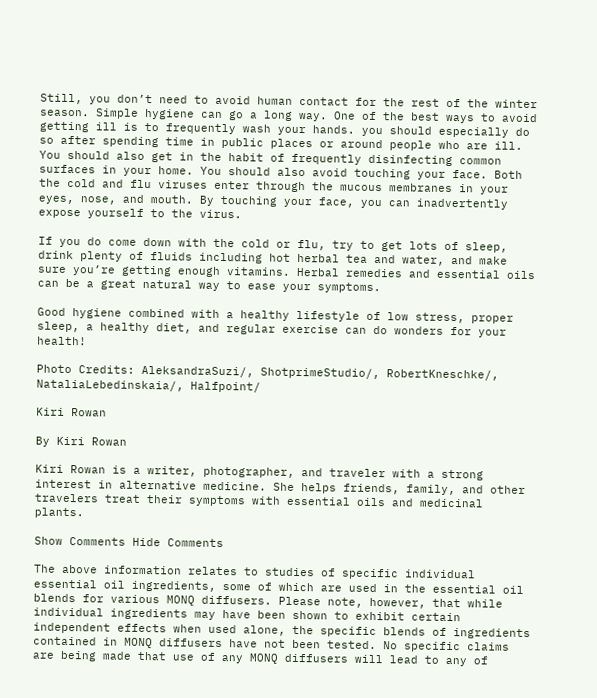Still, you don’t need to avoid human contact for the rest of the winter season. Simple hygiene can go a long way. One of the best ways to avoid getting ill is to frequently wash your hands. you should especially do so after spending time in public places or around people who are ill. You should also get in the habit of frequently disinfecting common surfaces in your home. You should also avoid touching your face. Both the cold and flu viruses enter through the mucous membranes in your eyes, nose, and mouth. By touching your face, you can inadvertently expose yourself to the virus.

If you do come down with the cold or flu, try to get lots of sleep, drink plenty of fluids including hot herbal tea and water, and make sure you’re getting enough vitamins. Herbal remedies and essential oils can be a great natural way to ease your symptoms.

Good hygiene combined with a healthy lifestyle of low stress, proper sleep, a healthy diet, and regular exercise can do wonders for your health!

Photo Credits: AleksandraSuzi/, ShotprimeStudio/, RobertKneschke/, NataliaLebedinskaia/, Halfpoint/

Kiri Rowan

By Kiri Rowan

Kiri Rowan is a writer, photographer, and traveler with a strong interest in alternative medicine. She helps friends, family, and other travelers treat their symptoms with essential oils and medicinal plants.

Show Comments Hide Comments

The above information relates to studies of specific individual essential oil ingredients, some of which are used in the essential oil blends for various MONQ diffusers. Please note, however, that while individual ingredients may have been shown to exhibit certain independent effects when used alone, the specific blends of ingredients contained in MONQ diffusers have not been tested. No specific claims are being made that use of any MONQ diffusers will lead to any of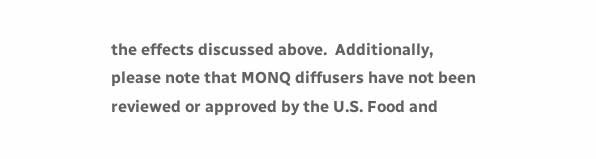the effects discussed above.  Additionally, please note that MONQ diffusers have not been reviewed or approved by the U.S. Food and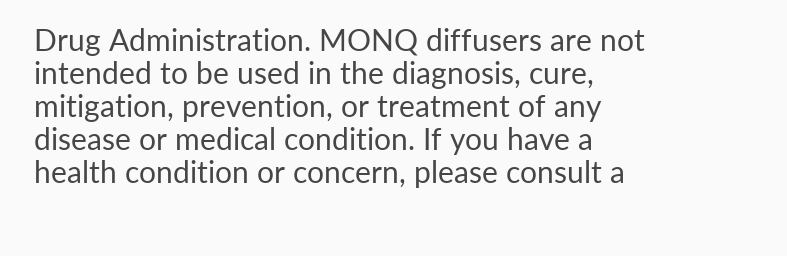Drug Administration. MONQ diffusers are not intended to be used in the diagnosis, cure, mitigation, prevention, or treatment of any disease or medical condition. If you have a health condition or concern, please consult a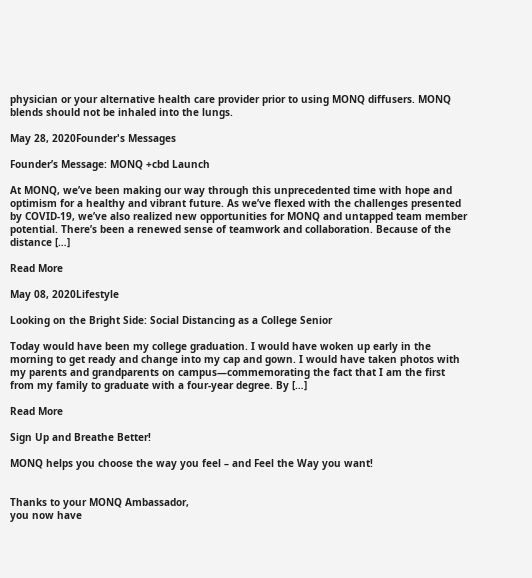physician or your alternative health care provider prior to using MONQ diffusers. MONQ blends should not be inhaled into the lungs.

May 28, 2020Founder's Messages

Founder’s Message: MONQ +cbd Launch

At MONQ, we’ve been making our way through this unprecedented time with hope and optimism for a healthy and vibrant future. As we’ve flexed with the challenges presented by COVID-19, we’ve also realized new opportunities for MONQ and untapped team member potential. There’s been a renewed sense of teamwork and collaboration. Because of the distance […]

Read More

May 08, 2020Lifestyle

Looking on the Bright Side: Social Distancing as a College Senior

Today would have been my college graduation. I would have woken up early in the morning to get ready and change into my cap and gown. I would have taken photos with my parents and grandparents on campus—commemorating the fact that I am the first from my family to graduate with a four-year degree. By […]

Read More

Sign Up and Breathe Better!

MONQ helps you choose the way you feel – and Feel the Way you want!


Thanks to your MONQ Ambassador,
you now have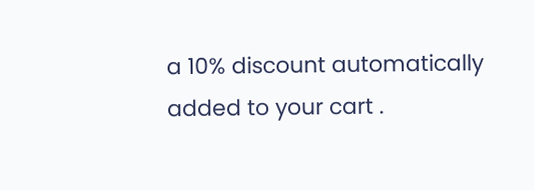a 10% discount automatically added to your cart .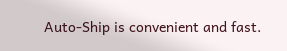Auto-Ship is convenient and fast.